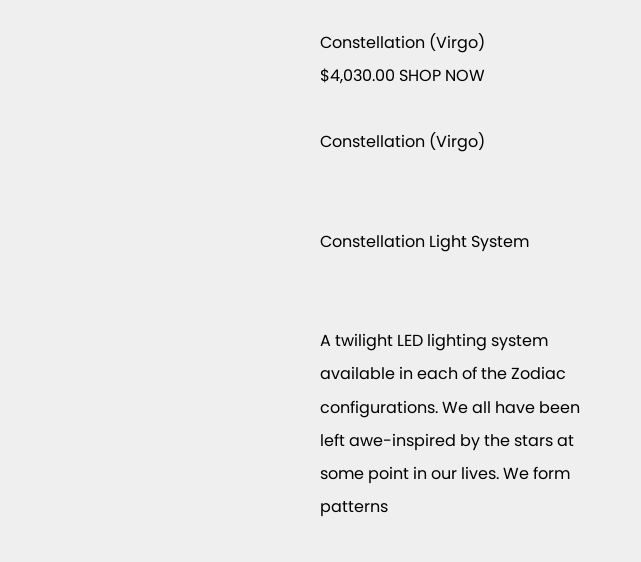Constellation (Virgo)
$4,030.00 SHOP NOW

Constellation (Virgo)


Constellation Light System


A twilight LED lighting system available in each of the Zodiac configurations. We all have been left awe-inspired by the stars at some point in our lives. We form patterns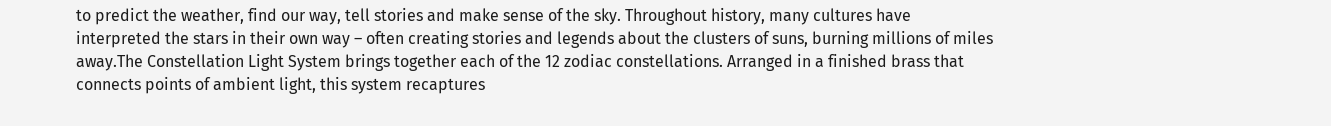to predict the weather, find our way, tell stories and make sense of the sky. Throughout history, many cultures have interpreted the stars in their own way – often creating stories and legends about the clusters of suns, burning millions of miles away.The Constellation Light System brings together each of the 12 zodiac constellations. Arranged in a finished brass that connects points of ambient light, this system recaptures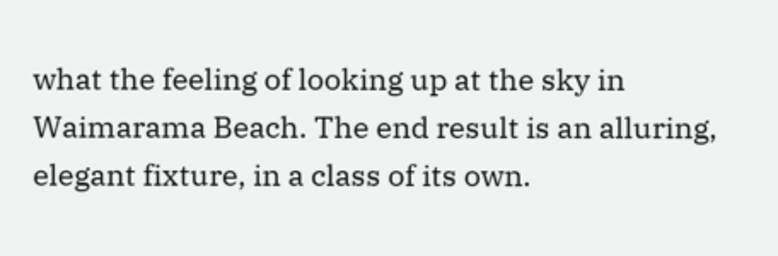what the feeling of looking up at the sky in Waimarama Beach. The end result is an alluring, elegant fixture, in a class of its own.